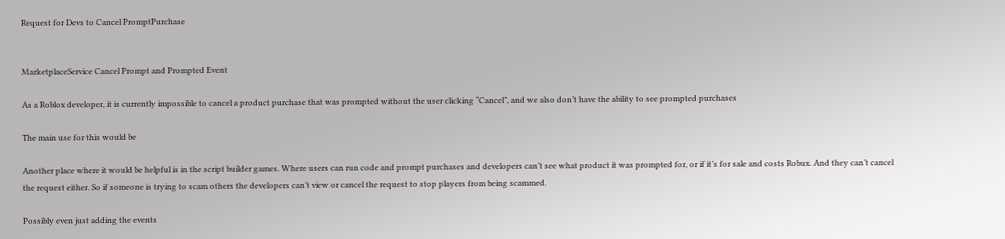Request for Devs to Cancel PromptPurchase


MarketplaceService Cancel Prompt and Prompted Event

As a Roblox developer, it is currently impossible to cancel a product purchase that was prompted without the user clicking “Cancel”, and we also don’t have the ability to see prompted purchases

The main use for this would be

Another place where it would be helpful is in the script builder games. Where users can run code and prompt purchases and developers can’t see what product it was prompted for, or if it’s for sale and costs Robux. And they can’t cancel the request either. So if someone is trying to scam others the developers can’t view or cancel the request to stop players from being scammed.

Possibly even just adding the events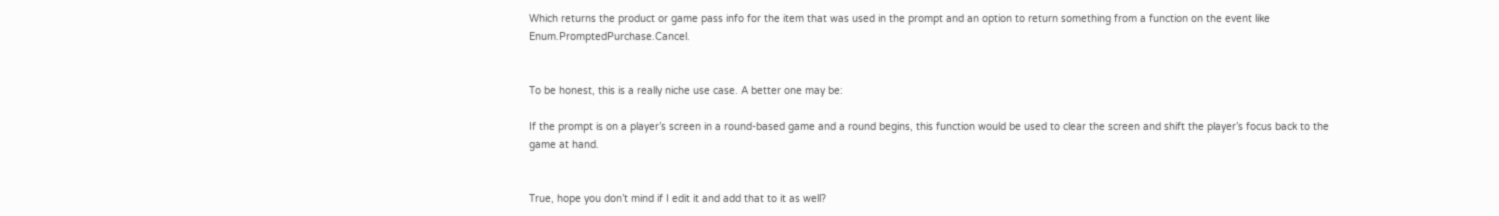Which returns the product or game pass info for the item that was used in the prompt and an option to return something from a function on the event like Enum.PromptedPurchase.Cancel.


To be honest, this is a really niche use case. A better one may be:

If the prompt is on a player’s screen in a round-based game and a round begins, this function would be used to clear the screen and shift the player’s focus back to the game at hand.


True, hope you don’t mind if I edit it and add that to it as well?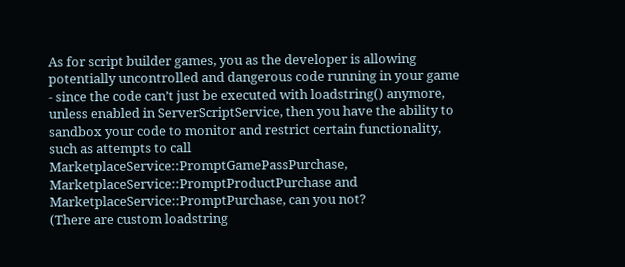As for script builder games, you as the developer is allowing potentially uncontrolled and dangerous code running in your game - since the code can’t just be executed with loadstring() anymore, unless enabled in ServerScriptService, then you have the ability to sandbox your code to monitor and restrict certain functionality, such as attempts to call MarketplaceService::PromptGamePassPurchase, MarketplaceService::PromptProductPurchase and MarketplaceService::PromptPurchase, can you not?
(There are custom loadstring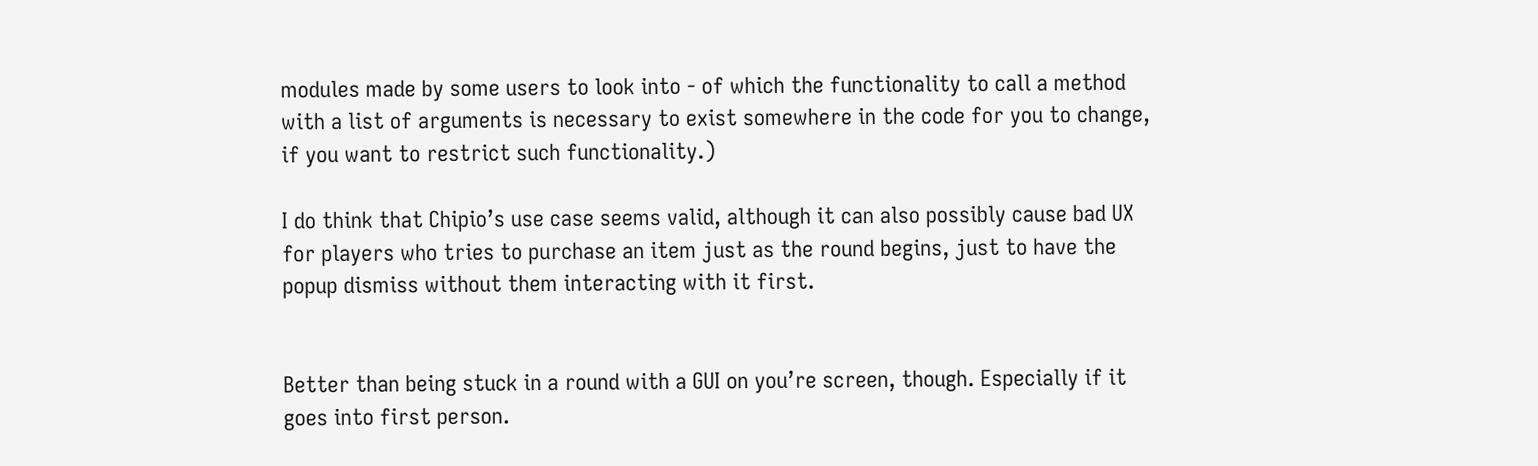modules made by some users to look into - of which the functionality to call a method with a list of arguments is necessary to exist somewhere in the code for you to change, if you want to restrict such functionality.)

I do think that Chipio’s use case seems valid, although it can also possibly cause bad UX for players who tries to purchase an item just as the round begins, just to have the popup dismiss without them interacting with it first.


Better than being stuck in a round with a GUI on you’re screen, though. Especially if it goes into first person.